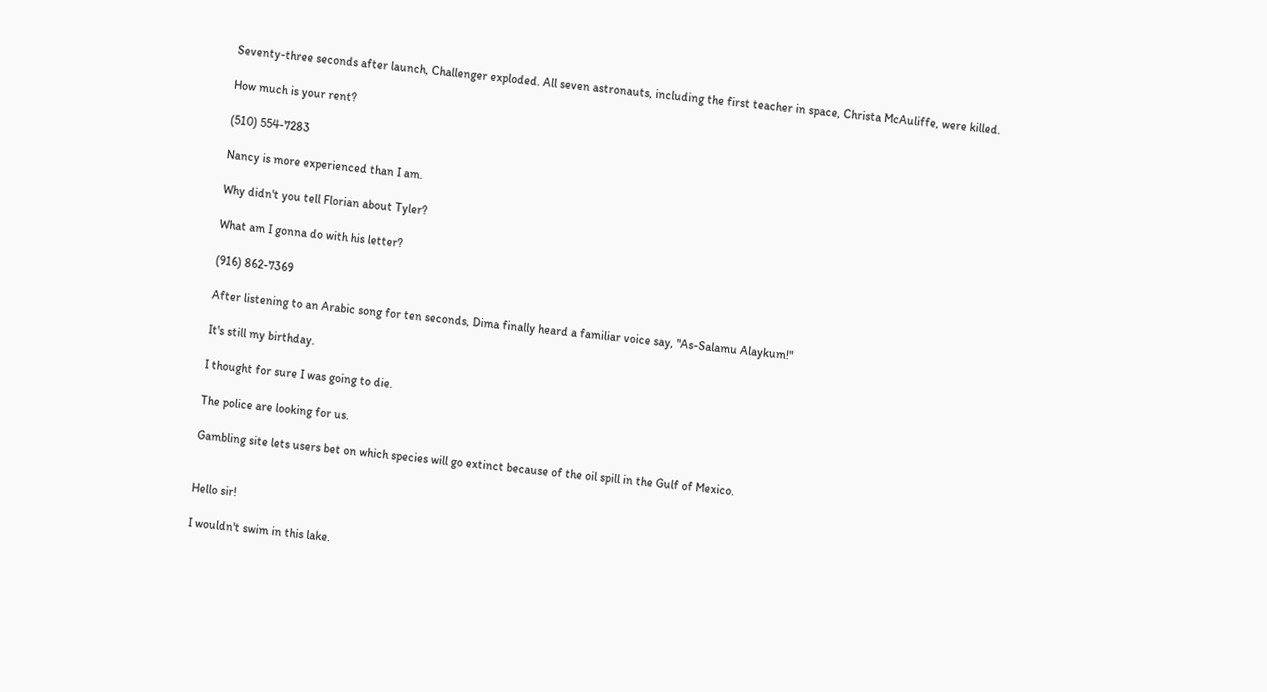Seventy-three seconds after launch, Challenger exploded. All seven astronauts, including the first teacher in space, Christa McAuliffe, were killed.

How much is your rent?

(510) 554-7283

Nancy is more experienced than I am.

Why didn't you tell Florian about Tyler?

What am I gonna do with his letter?

(916) 862-7369

After listening to an Arabic song for ten seconds, Dima finally heard a familiar voice say, "As-Salamu Alaykum!"

It's still my birthday.

I thought for sure I was going to die.

The police are looking for us.

Gambling site lets users bet on which species will go extinct because of the oil spill in the Gulf of Mexico.


Hello sir!

I wouldn't swim in this lake.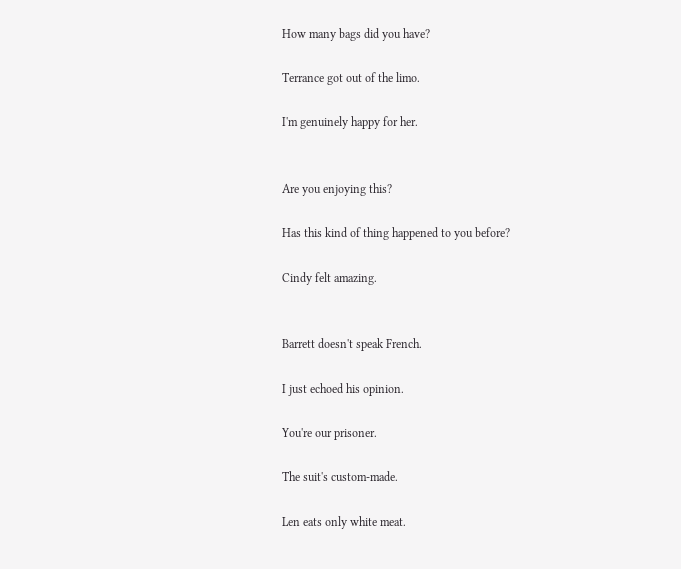How many bags did you have?

Terrance got out of the limo.

I'm genuinely happy for her.


Are you enjoying this?

Has this kind of thing happened to you before?

Cindy felt amazing.


Barrett doesn't speak French.

I just echoed his opinion.

You're our prisoner.

The suit's custom-made.

Len eats only white meat.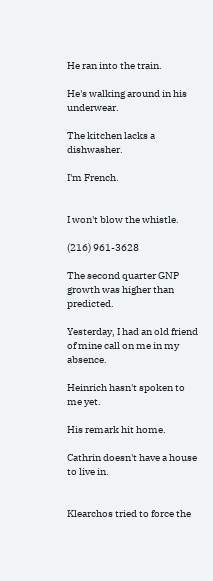He ran into the train.

He's walking around in his underwear.

The kitchen lacks a dishwasher.

I'm French.


I won't blow the whistle.

(216) 961-3628

The second quarter GNP growth was higher than predicted.

Yesterday, I had an old friend of mine call on me in my absence.

Heinrich hasn't spoken to me yet.

His remark hit home.

Cathrin doesn't have a house to live in.


Klearchos tried to force the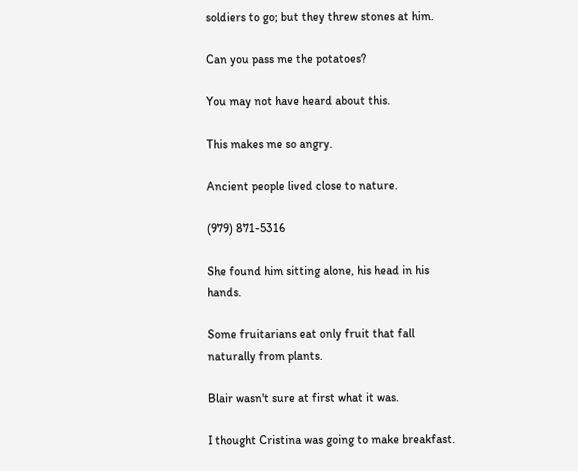soldiers to go; but they threw stones at him.

Can you pass me the potatoes?

You may not have heard about this.

This makes me so angry.

Ancient people lived close to nature.

(979) 871-5316

She found him sitting alone, his head in his hands.

Some fruitarians eat only fruit that fall naturally from plants.

Blair wasn't sure at first what it was.

I thought Cristina was going to make breakfast.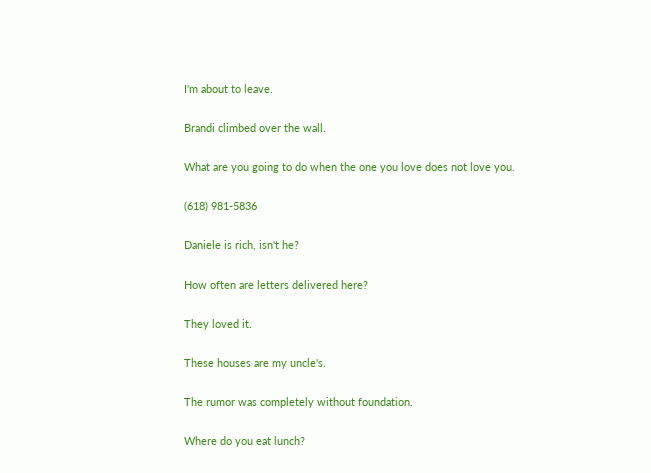I'm about to leave.

Brandi climbed over the wall.

What are you going to do when the one you love does not love you.

(618) 981-5836

Daniele is rich, isn't he?

How often are letters delivered here?

They loved it.

These houses are my uncle's.

The rumor was completely without foundation.

Where do you eat lunch?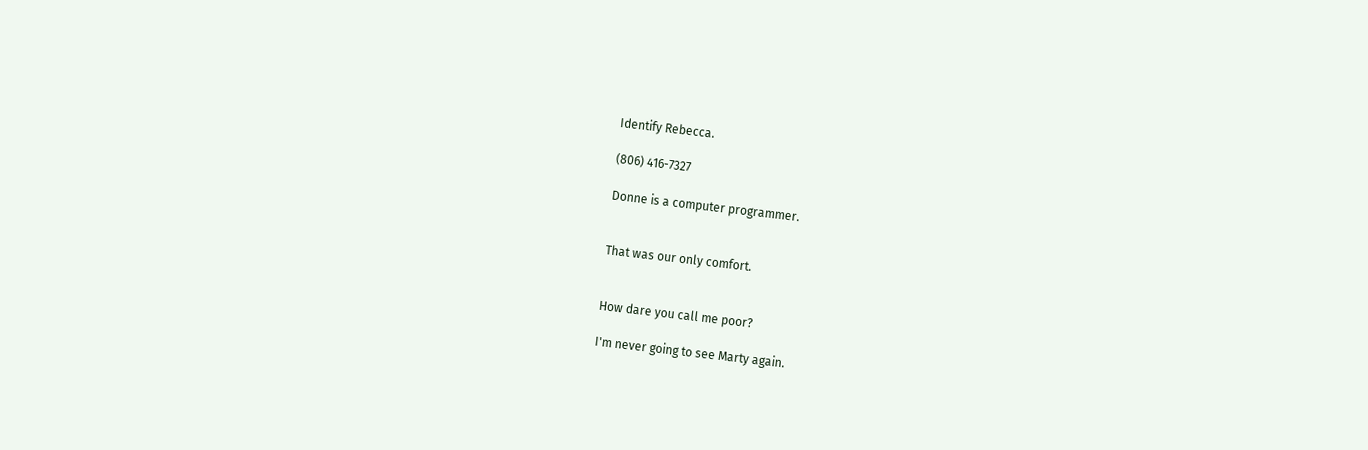Identify Rebecca.

(806) 416-7327

Donne is a computer programmer.


That was our only comfort.


How dare you call me poor?

I'm never going to see Marty again.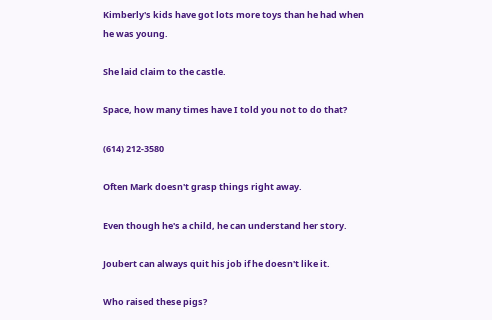Kimberly's kids have got lots more toys than he had when he was young.

She laid claim to the castle.

Space, how many times have I told you not to do that?

(614) 212-3580

Often Mark doesn't grasp things right away.

Even though he's a child, he can understand her story.

Joubert can always quit his job if he doesn't like it.

Who raised these pigs?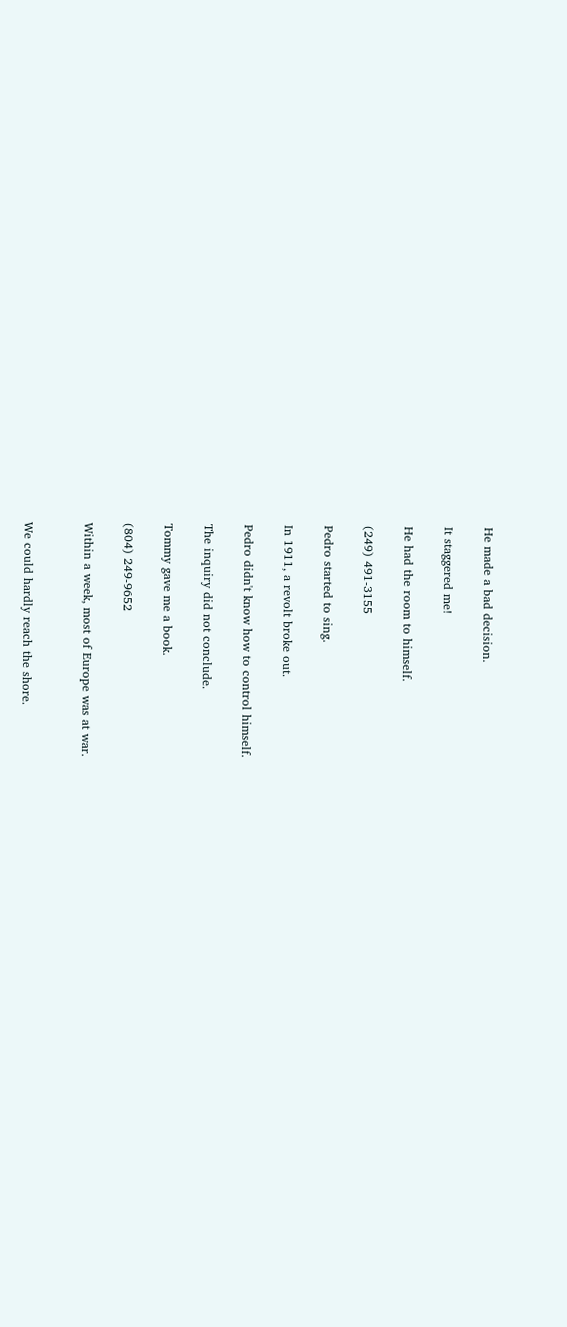He made a bad decision.

It staggered me!

He had the room to himself.

(249) 491-3155

Pedro started to sing.

In 1911, a revolt broke out.

Pedro didn't know how to control himself.

The inquiry did not conclude.

Tommy gave me a book.

(804) 249-9652

Within a week, most of Europe was at war.


We could hardly reach the shore.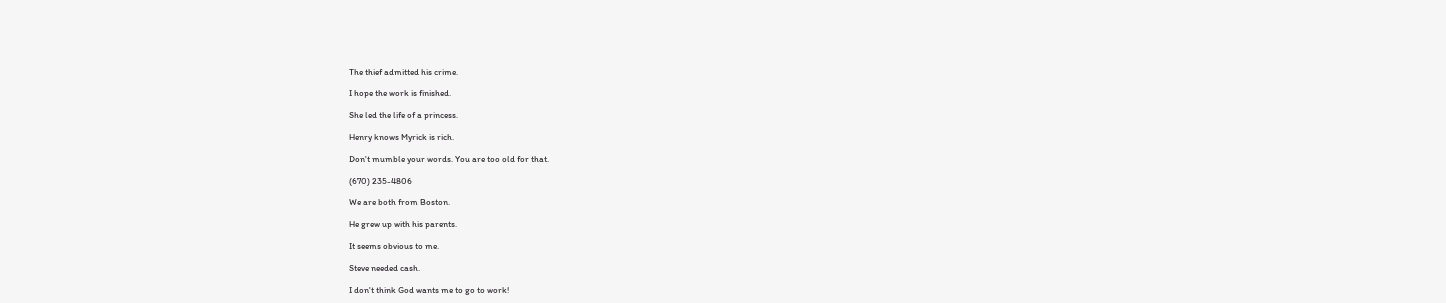The thief admitted his crime.

I hope the work is finished.

She led the life of a princess.

Henry knows Myrick is rich.

Don't mumble your words. You are too old for that.

(670) 235-4806

We are both from Boston.

He grew up with his parents.

It seems obvious to me.

Steve needed cash.

I don't think God wants me to go to work!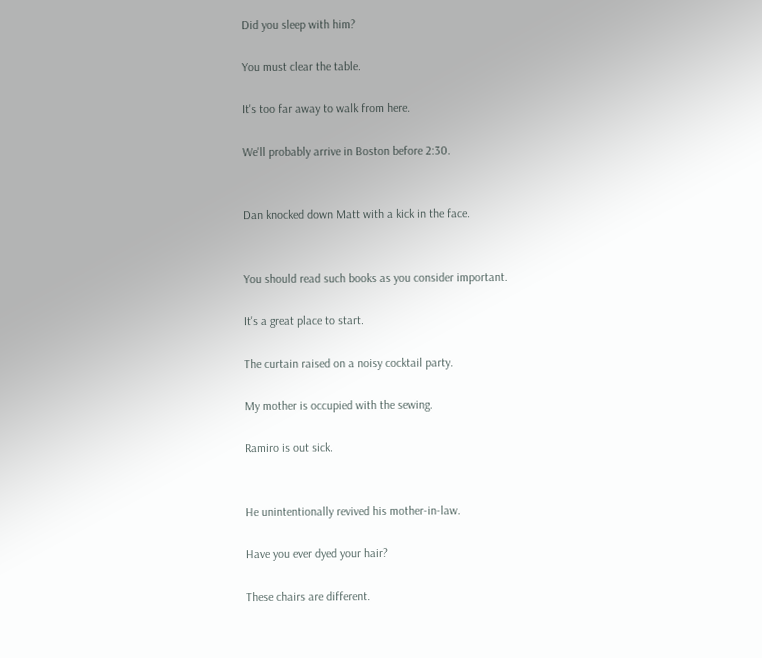Did you sleep with him?

You must clear the table.

It's too far away to walk from here.

We'll probably arrive in Boston before 2:30.


Dan knocked down Matt with a kick in the face.


You should read such books as you consider important.

It's a great place to start.

The curtain raised on a noisy cocktail party.

My mother is occupied with the sewing.

Ramiro is out sick.


He unintentionally revived his mother-in-law.

Have you ever dyed your hair?

These chairs are different.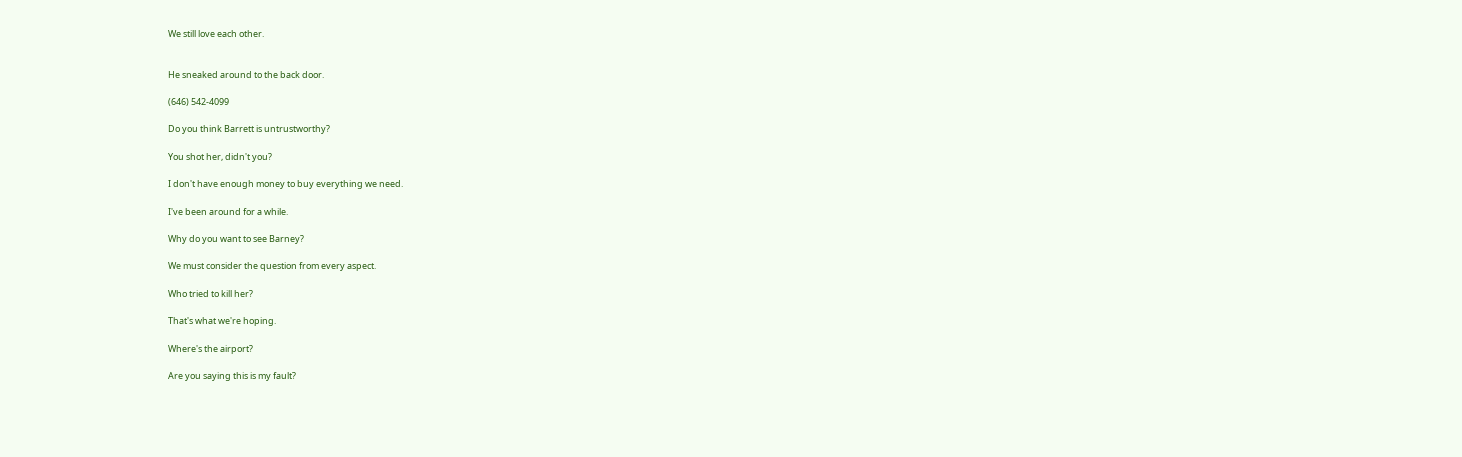We still love each other.


He sneaked around to the back door.

(646) 542-4099

Do you think Barrett is untrustworthy?

You shot her, didn't you?

I don't have enough money to buy everything we need.

I've been around for a while.

Why do you want to see Barney?

We must consider the question from every aspect.

Who tried to kill her?

That's what we're hoping.

Where's the airport?

Are you saying this is my fault?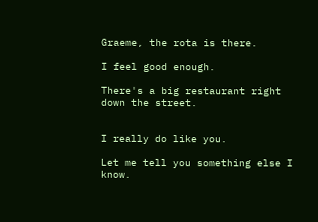Graeme, the rota is there.

I feel good enough.

There's a big restaurant right down the street.


I really do like you.

Let me tell you something else I know.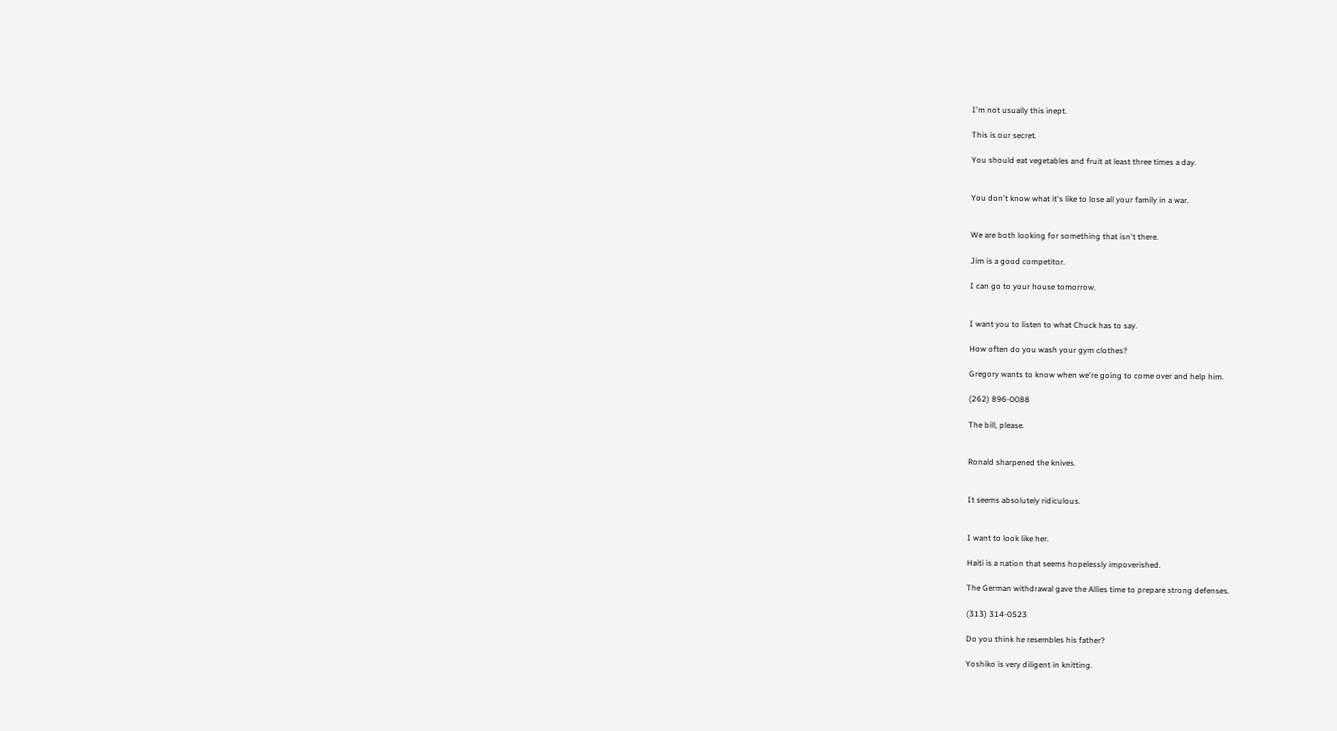I'm not usually this inept.

This is our secret.

You should eat vegetables and fruit at least three times a day.


You don't know what it's like to lose all your family in a war.


We are both looking for something that isn't there.

Jim is a good competitor.

I can go to your house tomorrow.


I want you to listen to what Chuck has to say.

How often do you wash your gym clothes?

Gregory wants to know when we're going to come over and help him.

(262) 896-0088

The bill, please.


Ronald sharpened the knives.


It seems absolutely ridiculous.


I want to look like her.

Haiti is a nation that seems hopelessly impoverished.

The German withdrawal gave the Allies time to prepare strong defenses.

(313) 314-0523

Do you think he resembles his father?

Yoshiko is very diligent in knitting.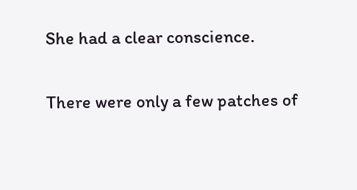She had a clear conscience.

There were only a few patches of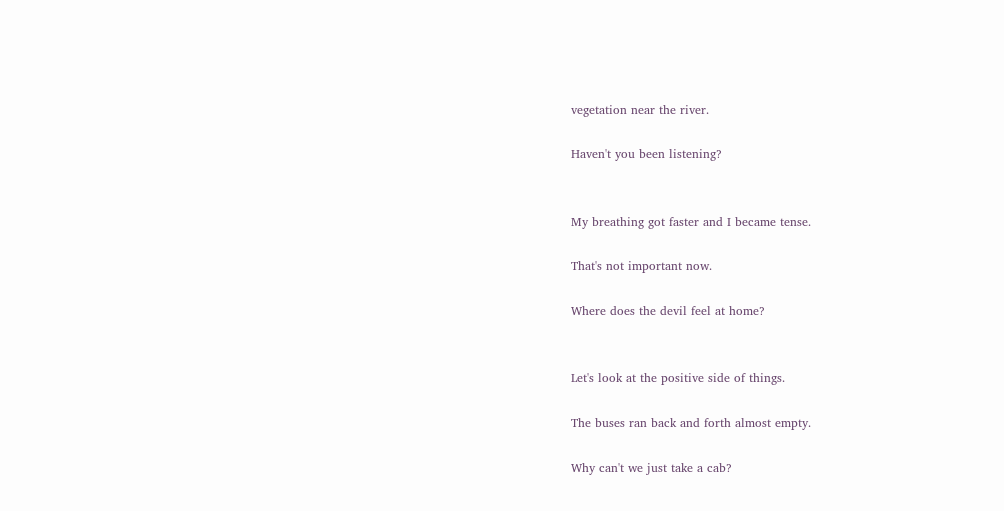vegetation near the river.

Haven't you been listening?


My breathing got faster and I became tense.

That's not important now.

Where does the devil feel at home?


Let's look at the positive side of things.

The buses ran back and forth almost empty.

Why can't we just take a cab?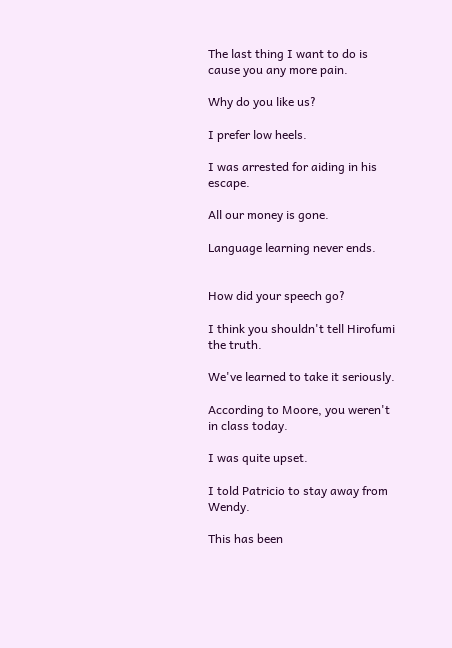The last thing I want to do is cause you any more pain.

Why do you like us?

I prefer low heels.

I was arrested for aiding in his escape.

All our money is gone.

Language learning never ends.


How did your speech go?

I think you shouldn't tell Hirofumi the truth.

We've learned to take it seriously.

According to Moore, you weren't in class today.

I was quite upset.

I told Patricio to stay away from Wendy.

This has been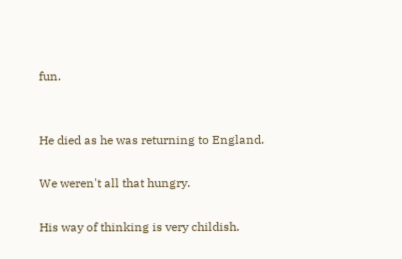fun.


He died as he was returning to England.

We weren't all that hungry.

His way of thinking is very childish.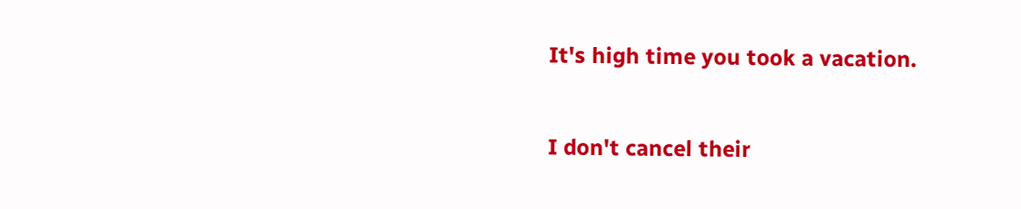It's high time you took a vacation.


I don't cancel their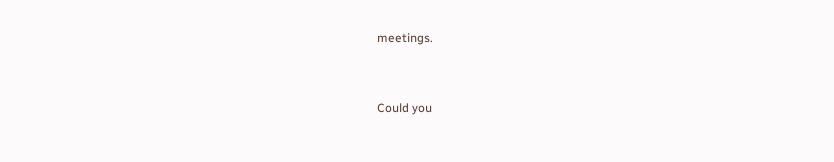meetings.


Could you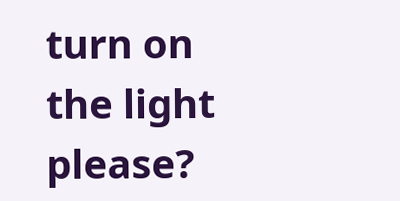turn on the light please?